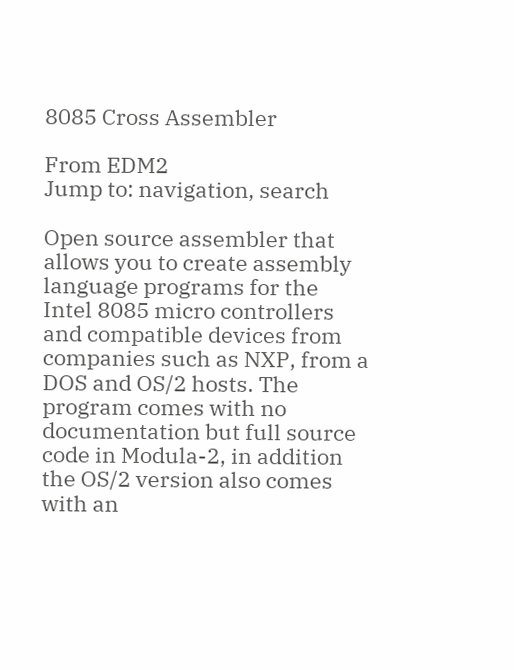8085 Cross Assembler

From EDM2
Jump to: navigation, search

Open source assembler that allows you to create assembly language programs for the Intel 8085 micro controllers and compatible devices from companies such as NXP, from a DOS and OS/2 hosts. The program comes with no documentation but full source code in Modula-2, in addition the OS/2 version also comes with an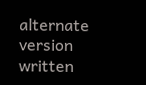alternate version written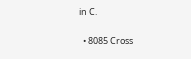in C.


  • 8085 Cross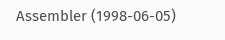Assembler (1998-06-05)